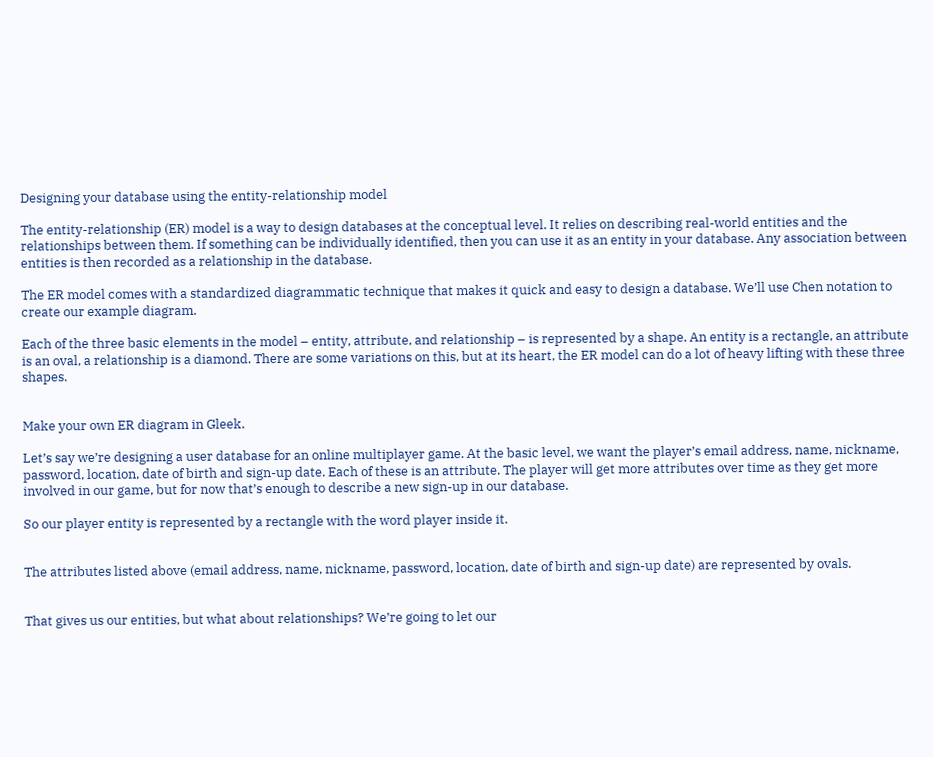Designing your database using the entity-relationship model

The entity-relationship (ER) model is a way to design databases at the conceptual level. It relies on describing real-world entities and the relationships between them. If something can be individually identified, then you can use it as an entity in your database. Any association between entities is then recorded as a relationship in the database.

The ER model comes with a standardized diagrammatic technique that makes it quick and easy to design a database. We’ll use Chen notation to create our example diagram.

Each of the three basic elements in the model – entity, attribute, and relationship – is represented by a shape. An entity is a rectangle, an attribute is an oval, a relationship is a diamond. There are some variations on this, but at its heart, the ER model can do a lot of heavy lifting with these three shapes.


Make your own ER diagram in Gleek.

Let’s say we’re designing a user database for an online multiplayer game. At the basic level, we want the player’s email address, name, nickname, password, location, date of birth and sign-up date. Each of these is an attribute. The player will get more attributes over time as they get more involved in our game, but for now that’s enough to describe a new sign-up in our database.

So our player entity is represented by a rectangle with the word player inside it.


The attributes listed above (email address, name, nickname, password, location, date of birth and sign-up date) are represented by ovals.


That gives us our entities, but what about relationships? We’re going to let our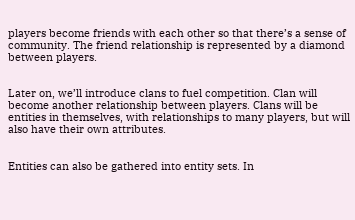players become friends with each other so that there’s a sense of community. The friend relationship is represented by a diamond between players.


Later on, we’ll introduce clans to fuel competition. Clan will become another relationship between players. Clans will be entities in themselves, with relationships to many players, but will also have their own attributes.


Entities can also be gathered into entity sets. In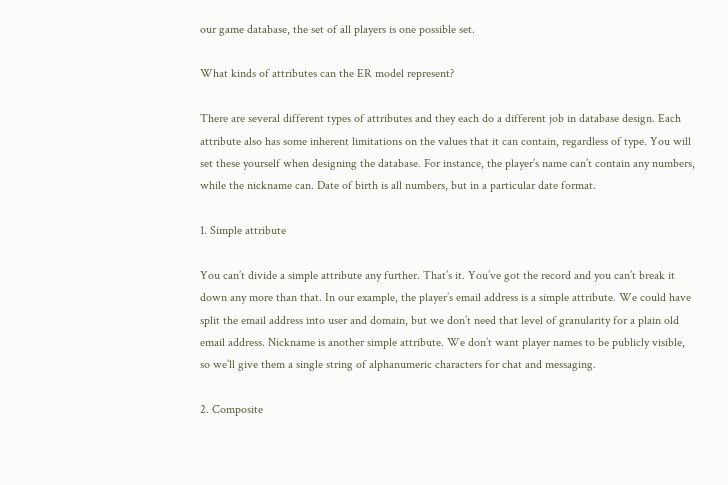our game database, the set of all players is one possible set.

What kinds of attributes can the ER model represent?

There are several different types of attributes and they each do a different job in database design. Each attribute also has some inherent limitations on the values that it can contain, regardless of type. You will set these yourself when designing the database. For instance, the player’s name can’t contain any numbers, while the nickname can. Date of birth is all numbers, but in a particular date format.

1. Simple attribute

You can’t divide a simple attribute any further. That’s it. You’ve got the record and you can’t break it down any more than that. In our example, the player’s email address is a simple attribute. We could have split the email address into user and domain, but we don’t need that level of granularity for a plain old email address. Nickname is another simple attribute. We don’t want player names to be publicly visible, so we’ll give them a single string of alphanumeric characters for chat and messaging.

2. Composite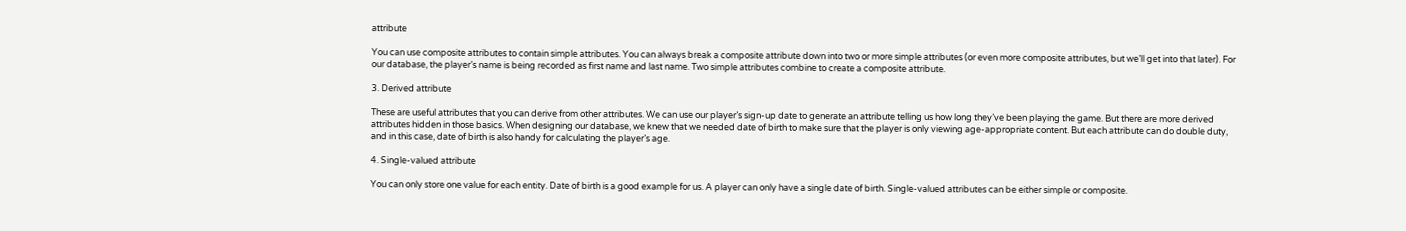attribute

You can use composite attributes to contain simple attributes. You can always break a composite attribute down into two or more simple attributes (or even more composite attributes, but we’ll get into that later). For our database, the player’s name is being recorded as first name and last name. Two simple attributes combine to create a composite attribute.

3. Derived attribute

These are useful attributes that you can derive from other attributes. We can use our player’s sign-up date to generate an attribute telling us how long they’ve been playing the game. But there are more derived attributes hidden in those basics. When designing our database, we knew that we needed date of birth to make sure that the player is only viewing age-appropriate content. But each attribute can do double duty, and in this case, date of birth is also handy for calculating the player’s age.

4. Single-valued attribute

You can only store one value for each entity. Date of birth is a good example for us. A player can only have a single date of birth. Single-valued attributes can be either simple or composite.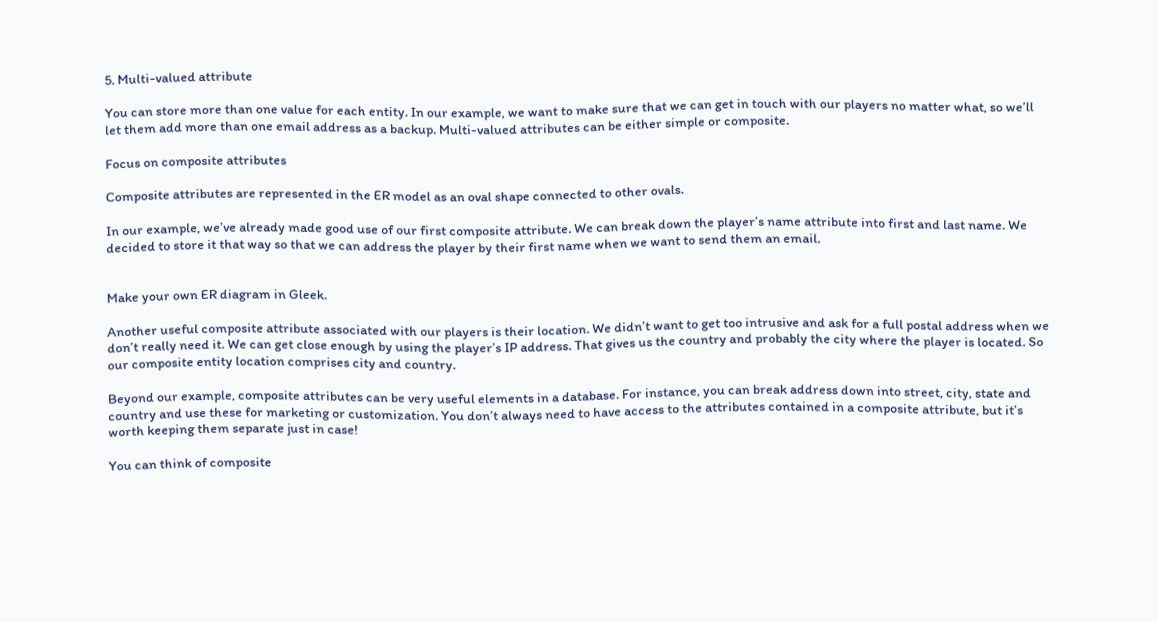5. Multi-valued attribute

You can store more than one value for each entity. In our example, we want to make sure that we can get in touch with our players no matter what, so we’ll let them add more than one email address as a backup. Multi-valued attributes can be either simple or composite.

Focus on composite attributes

Composite attributes are represented in the ER model as an oval shape connected to other ovals.

In our example, we’ve already made good use of our first composite attribute. We can break down the player’s name attribute into first and last name. We decided to store it that way so that we can address the player by their first name when we want to send them an email.


Make your own ER diagram in Gleek.

Another useful composite attribute associated with our players is their location. We didn’t want to get too intrusive and ask for a full postal address when we don’t really need it. We can get close enough by using the player’s IP address. That gives us the country and probably the city where the player is located. So our composite entity location comprises city and country.

Beyond our example, composite attributes can be very useful elements in a database. For instance, you can break address down into street, city, state and country and use these for marketing or customization. You don’t always need to have access to the attributes contained in a composite attribute, but it’s worth keeping them separate just in case!

You can think of composite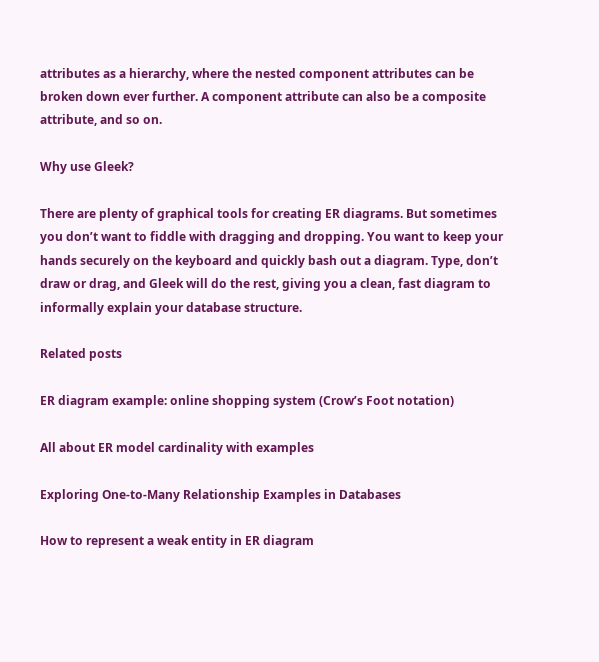attributes as a hierarchy, where the nested component attributes can be broken down ever further. A component attribute can also be a composite attribute, and so on.

Why use Gleek?

There are plenty of graphical tools for creating ER diagrams. But sometimes you don’t want to fiddle with dragging and dropping. You want to keep your hands securely on the keyboard and quickly bash out a diagram. Type, don’t draw or drag, and Gleek will do the rest, giving you a clean, fast diagram to informally explain your database structure.

Related posts

ER diagram example: online shopping system (Crow’s Foot notation)

All about ER model cardinality with examples

Exploring One-to-Many Relationship Examples in Databases

How to represent a weak entity in ER diagram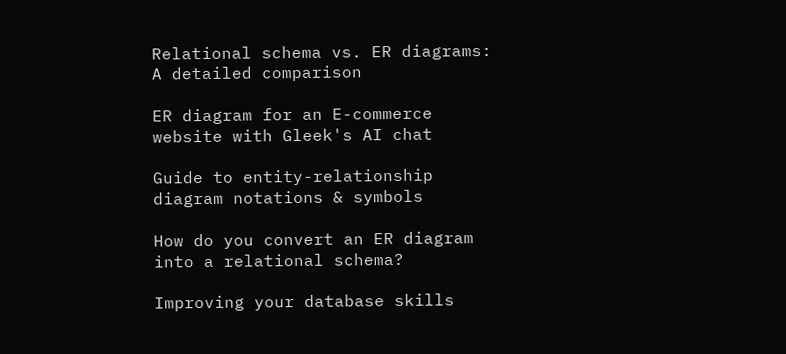Relational schema vs. ER diagrams: A detailed comparison

ER diagram for an E-commerce website with Gleek's AI chat

Guide to entity-relationship diagram notations & symbols

How do you convert an ER diagram into a relational schema?

Improving your database skills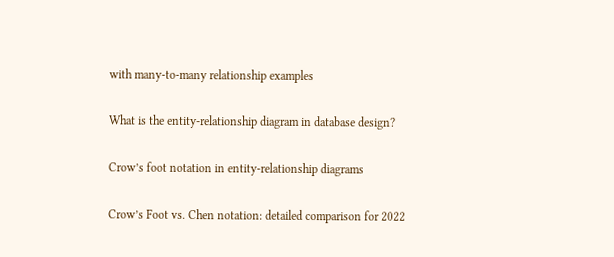with many-to-many relationship examples

What is the entity-relationship diagram in database design?

Crow’s foot notation in entity-relationship diagrams

Crow’s Foot vs. Chen notation: detailed comparison for 2022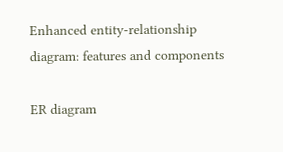Enhanced entity-relationship diagram: features and components

ER diagram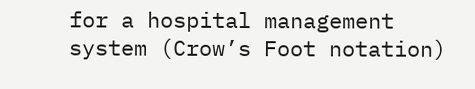for a hospital management system (Crow’s Foot notation)